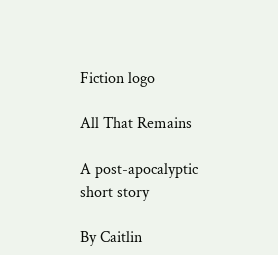Fiction logo

All That Remains

A post-apocalyptic short story

By Caitlin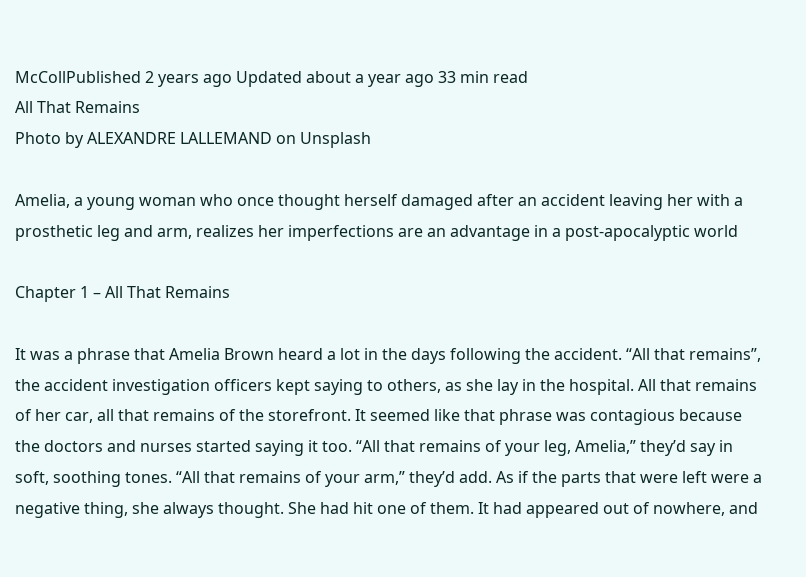McCollPublished 2 years ago Updated about a year ago 33 min read
All That Remains
Photo by ALEXANDRE LALLEMAND on Unsplash

Amelia, a young woman who once thought herself damaged after an accident leaving her with a prosthetic leg and arm, realizes her imperfections are an advantage in a post-apocalyptic world

Chapter 1 – All That Remains

It was a phrase that Amelia Brown heard a lot in the days following the accident. “All that remains”, the accident investigation officers kept saying to others, as she lay in the hospital. All that remains of her car, all that remains of the storefront. It seemed like that phrase was contagious because the doctors and nurses started saying it too. “All that remains of your leg, Amelia,” they’d say in soft, soothing tones. “All that remains of your arm,” they’d add. As if the parts that were left were a negative thing, she always thought. She had hit one of them. It had appeared out of nowhere, and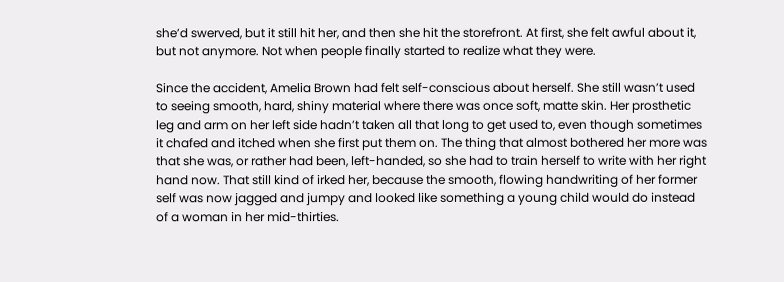she’d swerved, but it still hit her, and then she hit the storefront. At first, she felt awful about it, but not anymore. Not when people finally started to realize what they were.

Since the accident, Amelia Brown had felt self-conscious about herself. She still wasn’t used to seeing smooth, hard, shiny material where there was once soft, matte skin. Her prosthetic leg and arm on her left side hadn’t taken all that long to get used to, even though sometimes it chafed and itched when she first put them on. The thing that almost bothered her more was that she was, or rather had been, left-handed, so she had to train herself to write with her right hand now. That still kind of irked her, because the smooth, flowing handwriting of her former self was now jagged and jumpy and looked like something a young child would do instead of a woman in her mid-thirties.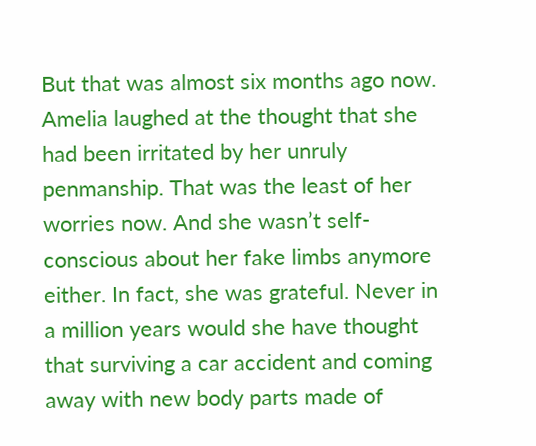But that was almost six months ago now. Amelia laughed at the thought that she had been irritated by her unruly penmanship. That was the least of her worries now. And she wasn’t self-conscious about her fake limbs anymore either. In fact, she was grateful. Never in a million years would she have thought that surviving a car accident and coming away with new body parts made of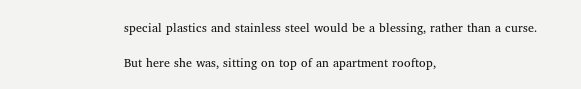special plastics and stainless steel would be a blessing, rather than a curse.

But here she was, sitting on top of an apartment rooftop,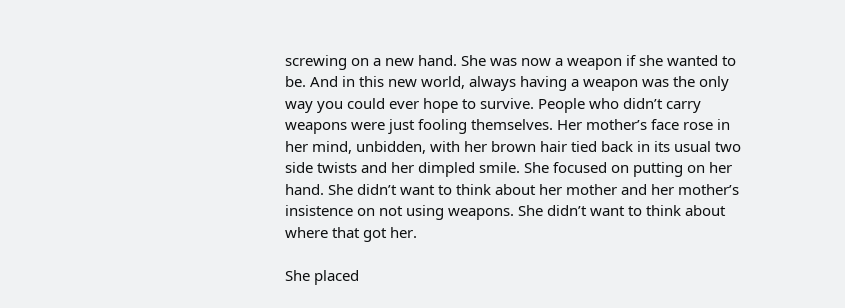screwing on a new hand. She was now a weapon if she wanted to be. And in this new world, always having a weapon was the only way you could ever hope to survive. People who didn’t carry weapons were just fooling themselves. Her mother’s face rose in her mind, unbidden, with her brown hair tied back in its usual two side twists and her dimpled smile. She focused on putting on her hand. She didn’t want to think about her mother and her mother’s insistence on not using weapons. She didn’t want to think about where that got her.

She placed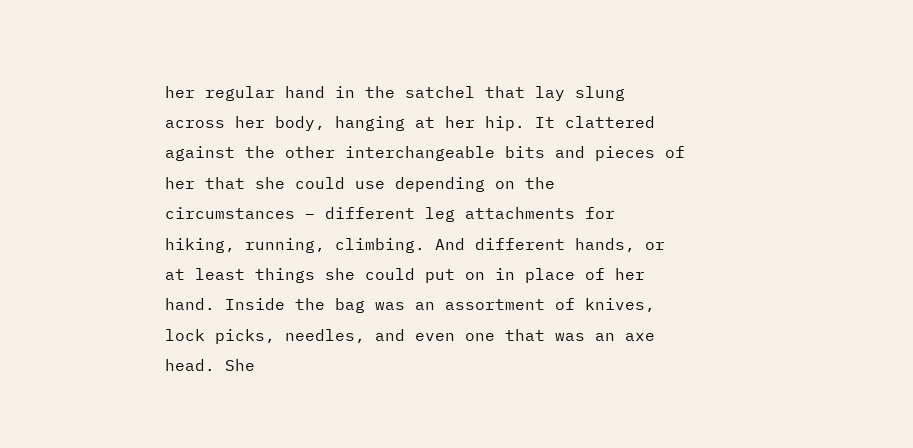her regular hand in the satchel that lay slung across her body, hanging at her hip. It clattered against the other interchangeable bits and pieces of her that she could use depending on the circumstances – different leg attachments for hiking, running, climbing. And different hands, or at least things she could put on in place of her hand. Inside the bag was an assortment of knives, lock picks, needles, and even one that was an axe head. She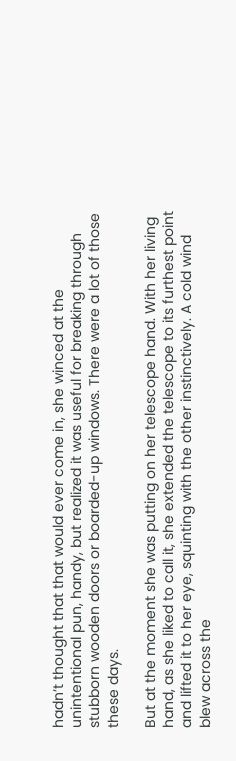hadn’t thought that that would ever come in, she winced at the unintentional pun, handy, but realized it was useful for breaking through stubborn wooden doors or boarded-up windows. There were a lot of those these days.

But at the moment she was putting on her telescope hand. With her living hand, as she liked to call it, she extended the telescope to its furthest point and lifted it to her eye, squinting with the other instinctively. A cold wind blew across the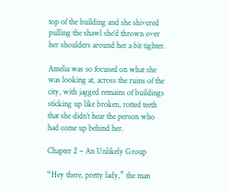top of the building and she shivered pulling the shawl she’d thrown over her shoulders around her a bit tighter.

Amelia was so focused on what she was looking at, across the ruins of the city, with jagged remains of buildings sticking up like broken, rotted teeth that she didn’t hear the person who had come up behind her.

Chapter 2 – An Unlikely Group

“Hey there, pretty lady,” the man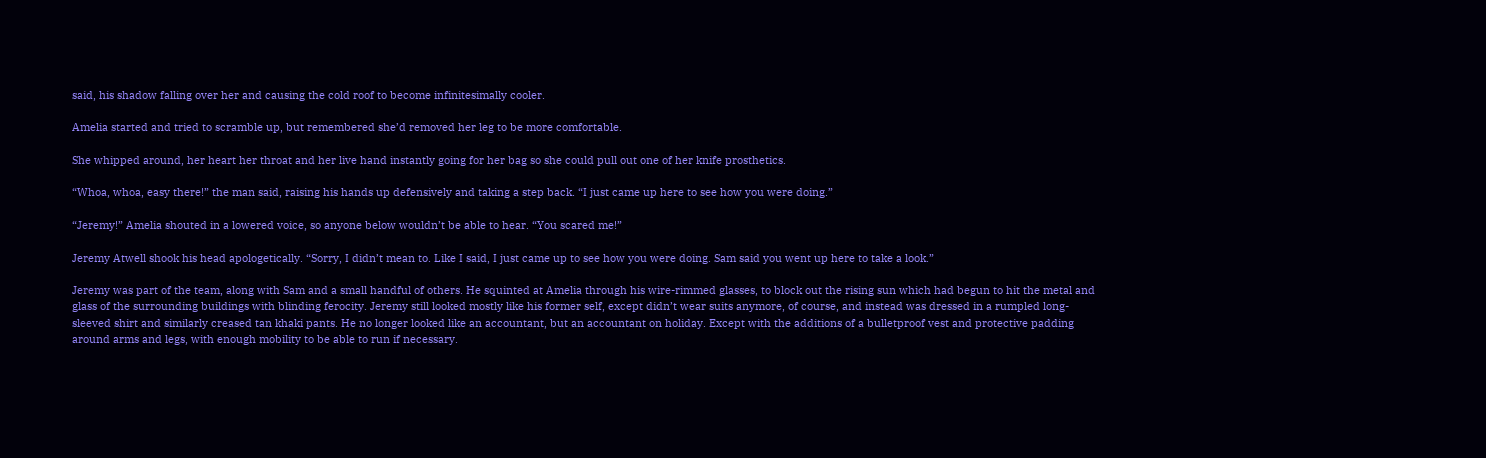said, his shadow falling over her and causing the cold roof to become infinitesimally cooler.

Amelia started and tried to scramble up, but remembered she’d removed her leg to be more comfortable.

She whipped around, her heart her throat and her live hand instantly going for her bag so she could pull out one of her knife prosthetics.

“Whoa, whoa, easy there!” the man said, raising his hands up defensively and taking a step back. “I just came up here to see how you were doing.”

“Jeremy!” Amelia shouted in a lowered voice, so anyone below wouldn’t be able to hear. “You scared me!”

Jeremy Atwell shook his head apologetically. “Sorry, I didn’t mean to. Like I said, I just came up to see how you were doing. Sam said you went up here to take a look.”

Jeremy was part of the team, along with Sam and a small handful of others. He squinted at Amelia through his wire-rimmed glasses, to block out the rising sun which had begun to hit the metal and glass of the surrounding buildings with blinding ferocity. Jeremy still looked mostly like his former self, except didn’t wear suits anymore, of course, and instead was dressed in a rumpled long-sleeved shirt and similarly creased tan khaki pants. He no longer looked like an accountant, but an accountant on holiday. Except with the additions of a bulletproof vest and protective padding around arms and legs, with enough mobility to be able to run if necessary.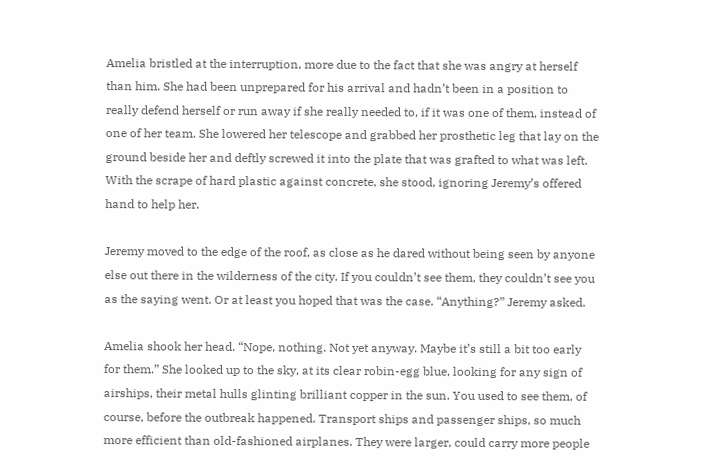Amelia bristled at the interruption, more due to the fact that she was angry at herself than him. She had been unprepared for his arrival and hadn’t been in a position to really defend herself or run away if she really needed to, if it was one of them, instead of one of her team. She lowered her telescope and grabbed her prosthetic leg that lay on the ground beside her and deftly screwed it into the plate that was grafted to what was left. With the scrape of hard plastic against concrete, she stood, ignoring Jeremy’s offered hand to help her.

Jeremy moved to the edge of the roof, as close as he dared without being seen by anyone else out there in the wilderness of the city. If you couldn’t see them, they couldn’t see you as the saying went. Or at least you hoped that was the case. “Anything?” Jeremy asked.

Amelia shook her head. “Nope, nothing. Not yet anyway. Maybe it’s still a bit too early for them.” She looked up to the sky, at its clear robin-egg blue, looking for any sign of airships, their metal hulls glinting brilliant copper in the sun. You used to see them, of course, before the outbreak happened. Transport ships and passenger ships, so much more efficient than old-fashioned airplanes. They were larger, could carry more people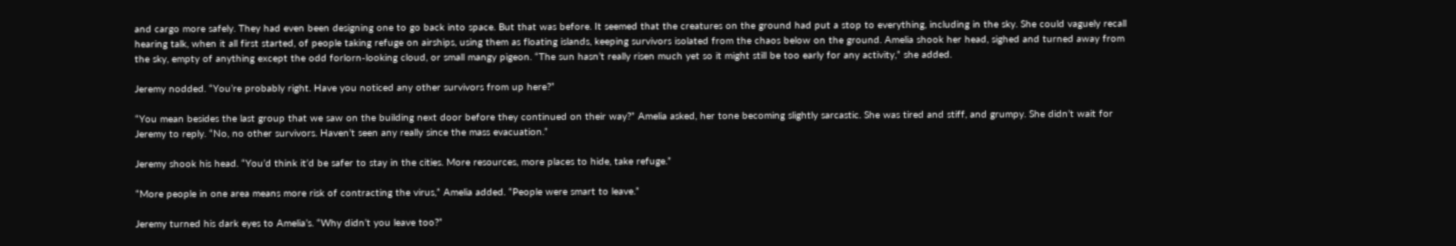and cargo more safely. They had even been designing one to go back into space. But that was before. It seemed that the creatures on the ground had put a stop to everything, including in the sky. She could vaguely recall hearing talk, when it all first started, of people taking refuge on airships, using them as floating islands, keeping survivors isolated from the chaos below on the ground. Amelia shook her head, sighed and turned away from the sky, empty of anything except the odd forlorn-looking cloud, or small mangy pigeon. “The sun hasn’t really risen much yet so it might still be too early for any activity,” she added.

Jeremy nodded. “You’re probably right. Have you noticed any other survivors from up here?”

“You mean besides the last group that we saw on the building next door before they continued on their way?” Amelia asked, her tone becoming slightly sarcastic. She was tired and stiff, and grumpy. She didn’t wait for Jeremy to reply. “No, no other survivors. Haven’t seen any really since the mass evacuation.”

Jeremy shook his head. “You’d think it’d be safer to stay in the cities. More resources, more places to hide, take refuge.”

“More people in one area means more risk of contracting the virus,” Amelia added. “People were smart to leave.”

Jeremy turned his dark eyes to Amelia’s. “Why didn’t you leave too?”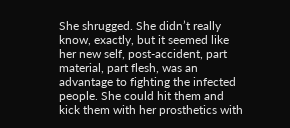She shrugged. She didn’t really know, exactly, but it seemed like her new self, post-accident, part material, part flesh, was an advantage to fighting the infected people. She could hit them and kick them with her prosthetics with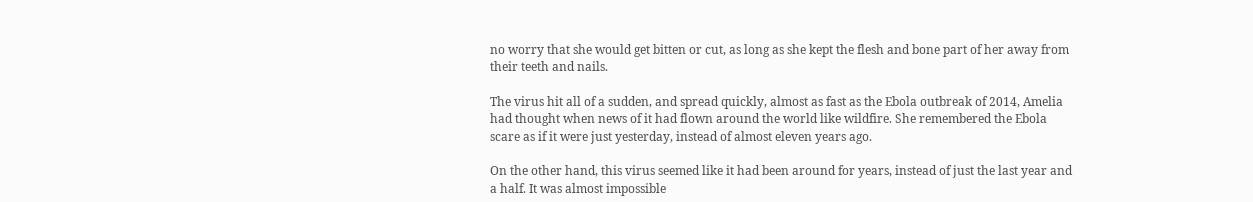no worry that she would get bitten or cut, as long as she kept the flesh and bone part of her away from their teeth and nails.

The virus hit all of a sudden, and spread quickly, almost as fast as the Ebola outbreak of 2014, Amelia had thought when news of it had flown around the world like wildfire. She remembered the Ebola scare as if it were just yesterday, instead of almost eleven years ago.

On the other hand, this virus seemed like it had been around for years, instead of just the last year and a half. It was almost impossible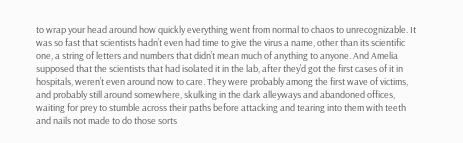to wrap your head around how quickly everything went from normal to chaos to unrecognizable. It was so fast that scientists hadn’t even had time to give the virus a name, other than its scientific one, a string of letters and numbers that didn’t mean much of anything to anyone. And Amelia supposed that the scientists that had isolated it in the lab, after they’d got the first cases of it in hospitals, weren’t even around now to care. They were probably among the first wave of victims, and probably still around somewhere, skulking in the dark alleyways and abandoned offices, waiting for prey to stumble across their paths before attacking and tearing into them with teeth and nails not made to do those sorts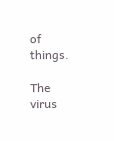of things.

The virus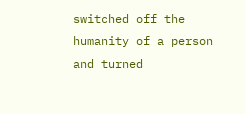switched off the humanity of a person and turned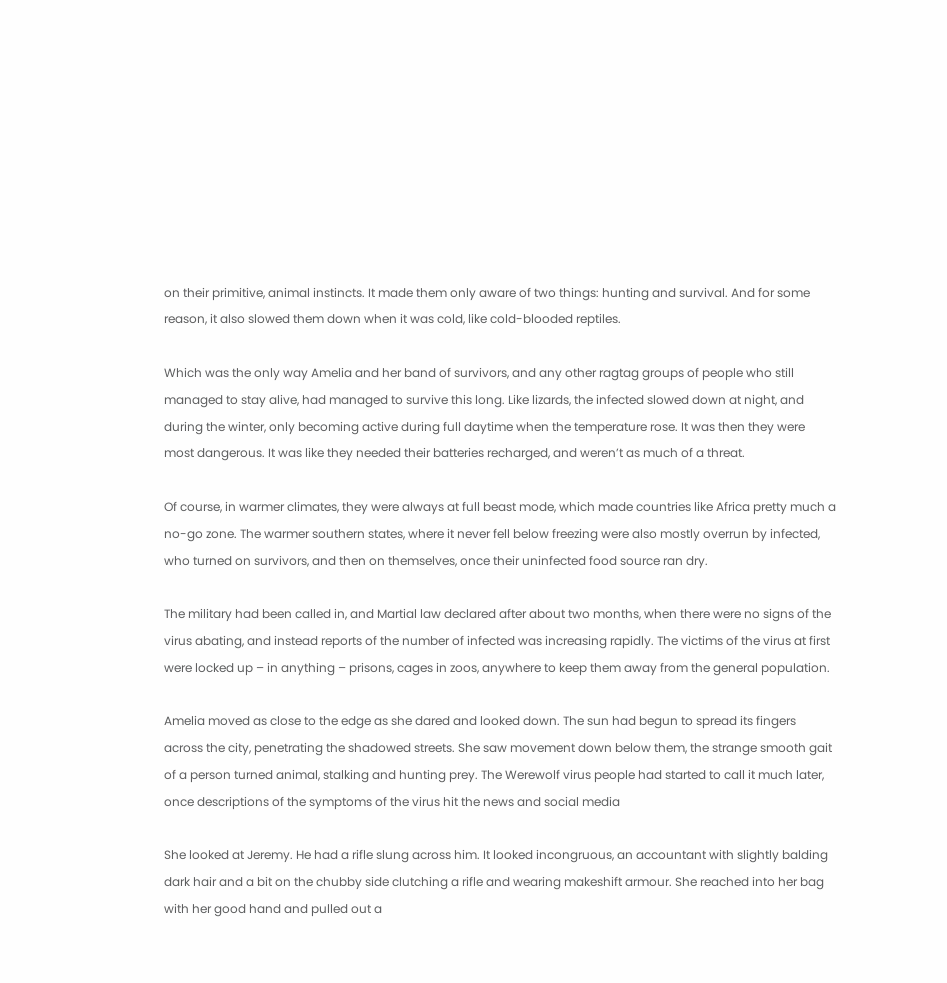on their primitive, animal instincts. It made them only aware of two things: hunting and survival. And for some reason, it also slowed them down when it was cold, like cold-blooded reptiles.

Which was the only way Amelia and her band of survivors, and any other ragtag groups of people who still managed to stay alive, had managed to survive this long. Like lizards, the infected slowed down at night, and during the winter, only becoming active during full daytime when the temperature rose. It was then they were most dangerous. It was like they needed their batteries recharged, and weren’t as much of a threat.

Of course, in warmer climates, they were always at full beast mode, which made countries like Africa pretty much a no-go zone. The warmer southern states, where it never fell below freezing were also mostly overrun by infected, who turned on survivors, and then on themselves, once their uninfected food source ran dry.

The military had been called in, and Martial law declared after about two months, when there were no signs of the virus abating, and instead reports of the number of infected was increasing rapidly. The victims of the virus at first were locked up – in anything – prisons, cages in zoos, anywhere to keep them away from the general population.

Amelia moved as close to the edge as she dared and looked down. The sun had begun to spread its fingers across the city, penetrating the shadowed streets. She saw movement down below them, the strange smooth gait of a person turned animal, stalking and hunting prey. The Werewolf virus people had started to call it much later, once descriptions of the symptoms of the virus hit the news and social media

She looked at Jeremy. He had a rifle slung across him. It looked incongruous, an accountant with slightly balding dark hair and a bit on the chubby side clutching a rifle and wearing makeshift armour. She reached into her bag with her good hand and pulled out a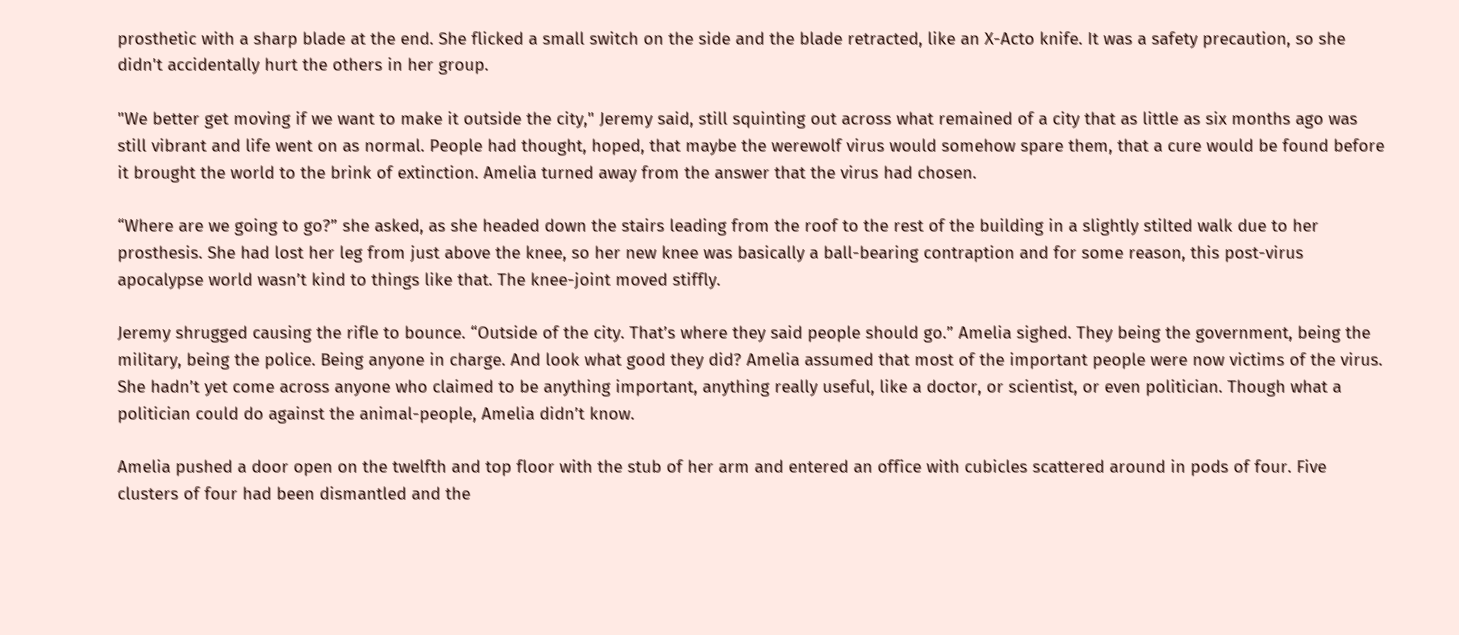prosthetic with a sharp blade at the end. She flicked a small switch on the side and the blade retracted, like an X-Acto knife. It was a safety precaution, so she didn't accidentally hurt the others in her group.

"We better get moving if we want to make it outside the city," Jeremy said, still squinting out across what remained of a city that as little as six months ago was still vibrant and life went on as normal. People had thought, hoped, that maybe the werewolf virus would somehow spare them, that a cure would be found before it brought the world to the brink of extinction. Amelia turned away from the answer that the virus had chosen.

“Where are we going to go?” she asked, as she headed down the stairs leading from the roof to the rest of the building in a slightly stilted walk due to her prosthesis. She had lost her leg from just above the knee, so her new knee was basically a ball-bearing contraption and for some reason, this post-virus apocalypse world wasn’t kind to things like that. The knee-joint moved stiffly.

Jeremy shrugged causing the rifle to bounce. “Outside of the city. That’s where they said people should go.” Amelia sighed. They being the government, being the military, being the police. Being anyone in charge. And look what good they did? Amelia assumed that most of the important people were now victims of the virus. She hadn’t yet come across anyone who claimed to be anything important, anything really useful, like a doctor, or scientist, or even politician. Though what a politician could do against the animal-people, Amelia didn’t know.

Amelia pushed a door open on the twelfth and top floor with the stub of her arm and entered an office with cubicles scattered around in pods of four. Five clusters of four had been dismantled and the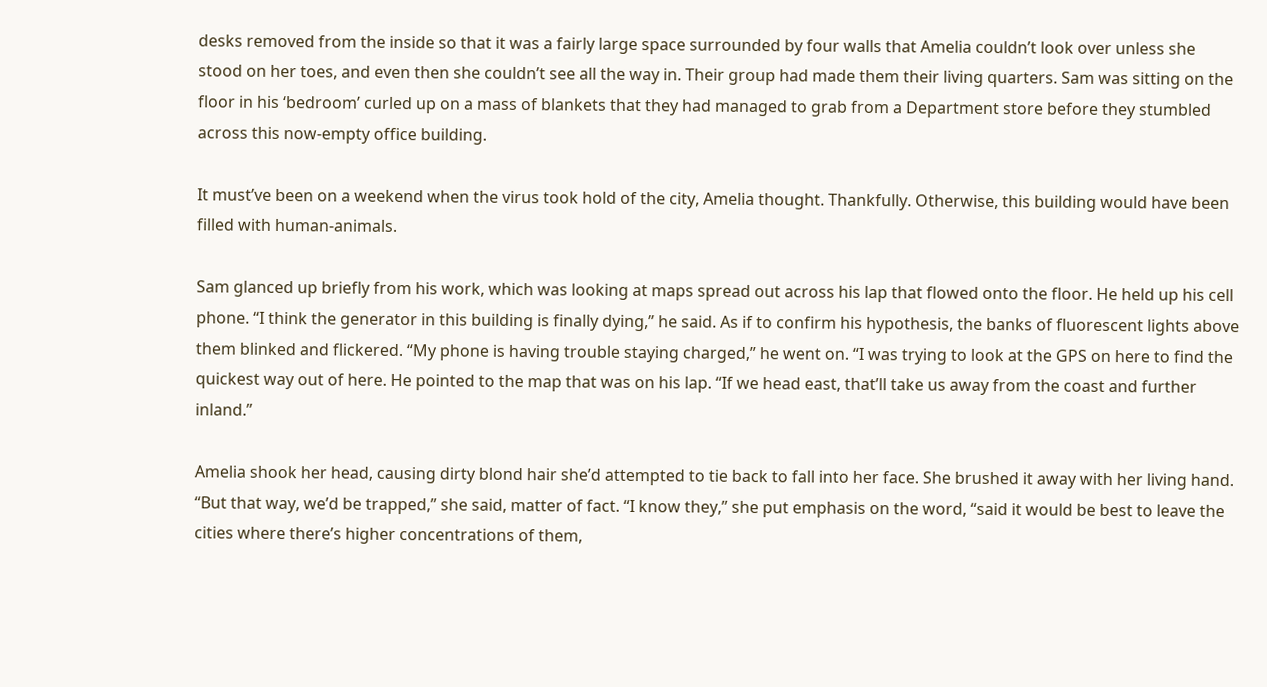desks removed from the inside so that it was a fairly large space surrounded by four walls that Amelia couldn’t look over unless she stood on her toes, and even then she couldn’t see all the way in. Their group had made them their living quarters. Sam was sitting on the floor in his ‘bedroom’ curled up on a mass of blankets that they had managed to grab from a Department store before they stumbled across this now-empty office building.

It must’ve been on a weekend when the virus took hold of the city, Amelia thought. Thankfully. Otherwise, this building would have been filled with human-animals.

Sam glanced up briefly from his work, which was looking at maps spread out across his lap that flowed onto the floor. He held up his cell phone. “I think the generator in this building is finally dying,” he said. As if to confirm his hypothesis, the banks of fluorescent lights above them blinked and flickered. “My phone is having trouble staying charged,” he went on. “I was trying to look at the GPS on here to find the quickest way out of here. He pointed to the map that was on his lap. “If we head east, that’ll take us away from the coast and further inland.”

Amelia shook her head, causing dirty blond hair she’d attempted to tie back to fall into her face. She brushed it away with her living hand. “But that way, we’d be trapped,” she said, matter of fact. “I know they,” she put emphasis on the word, “said it would be best to leave the cities where there’s higher concentrations of them,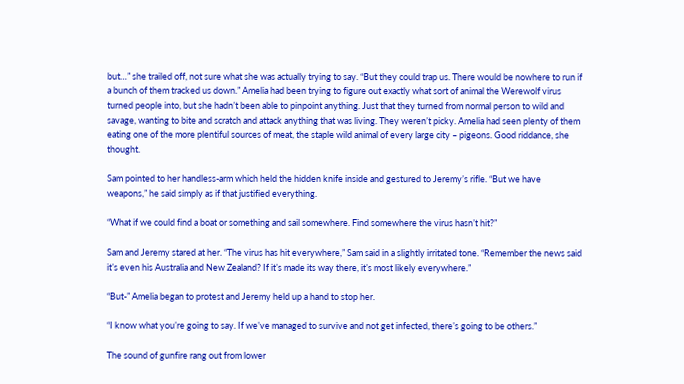but…” she trailed off, not sure what she was actually trying to say. “But they could trap us. There would be nowhere to run if a bunch of them tracked us down.” Amelia had been trying to figure out exactly what sort of animal the Werewolf virus turned people into, but she hadn’t been able to pinpoint anything. Just that they turned from normal person to wild and savage, wanting to bite and scratch and attack anything that was living. They weren’t picky. Amelia had seen plenty of them eating one of the more plentiful sources of meat, the staple wild animal of every large city – pigeons. Good riddance, she thought.

Sam pointed to her handless-arm which held the hidden knife inside and gestured to Jeremy’s rifle. “But we have weapons,” he said simply as if that justified everything.

“What if we could find a boat or something and sail somewhere. Find somewhere the virus hasn’t hit?”

Sam and Jeremy stared at her. “The virus has hit everywhere,” Sam said in a slightly irritated tone. “Remember the news said it’s even his Australia and New Zealand? If it’s made its way there, it’s most likely everywhere.”

“But-” Amelia began to protest and Jeremy held up a hand to stop her.

“I know what you’re going to say. If we’ve managed to survive and not get infected, there’s going to be others.”

The sound of gunfire rang out from lower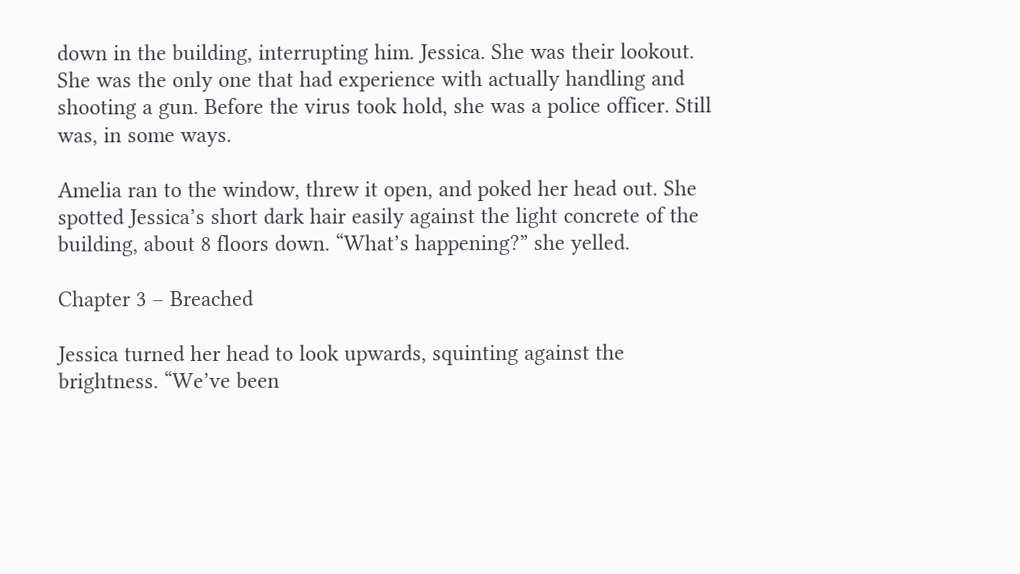down in the building, interrupting him. Jessica. She was their lookout. She was the only one that had experience with actually handling and shooting a gun. Before the virus took hold, she was a police officer. Still was, in some ways.

Amelia ran to the window, threw it open, and poked her head out. She spotted Jessica’s short dark hair easily against the light concrete of the building, about 8 floors down. “What’s happening?” she yelled.

Chapter 3 – Breached

Jessica turned her head to look upwards, squinting against the brightness. “We’ve been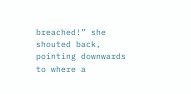breached!” she shouted back, pointing downwards to where a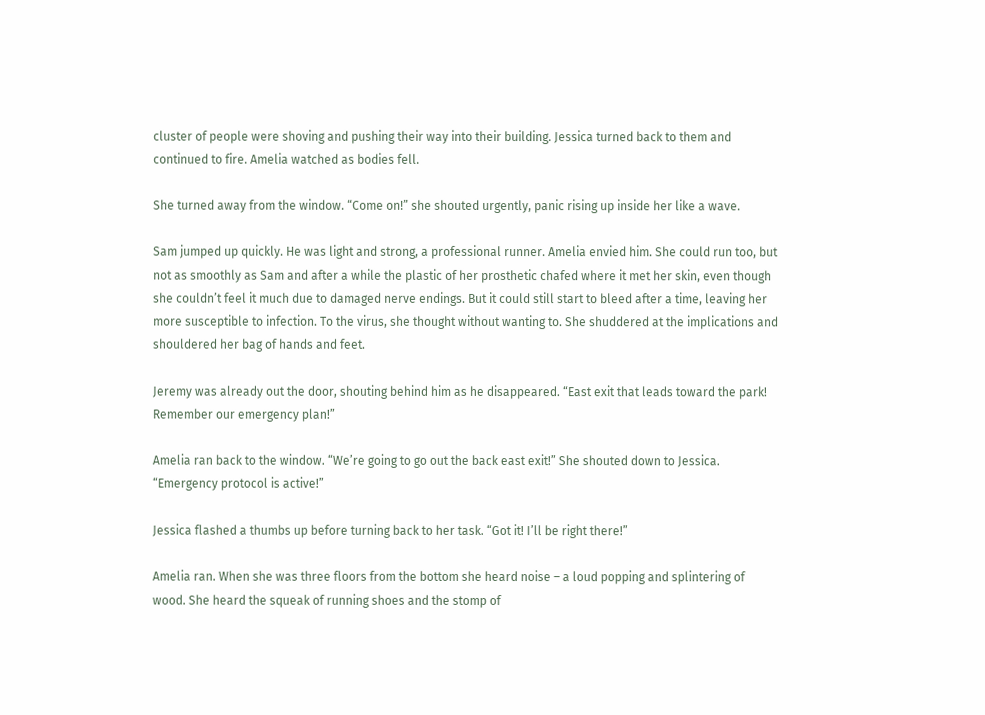cluster of people were shoving and pushing their way into their building. Jessica turned back to them and continued to fire. Amelia watched as bodies fell.

She turned away from the window. “Come on!” she shouted urgently, panic rising up inside her like a wave.

Sam jumped up quickly. He was light and strong, a professional runner. Amelia envied him. She could run too, but not as smoothly as Sam and after a while the plastic of her prosthetic chafed where it met her skin, even though she couldn’t feel it much due to damaged nerve endings. But it could still start to bleed after a time, leaving her more susceptible to infection. To the virus, she thought without wanting to. She shuddered at the implications and shouldered her bag of hands and feet.

Jeremy was already out the door, shouting behind him as he disappeared. “East exit that leads toward the park! Remember our emergency plan!”

Amelia ran back to the window. “We’re going to go out the back east exit!” She shouted down to Jessica. “Emergency protocol is active!”

Jessica flashed a thumbs up before turning back to her task. “Got it! I’ll be right there!”

Amelia ran. When she was three floors from the bottom she heard noise – a loud popping and splintering of wood. She heard the squeak of running shoes and the stomp of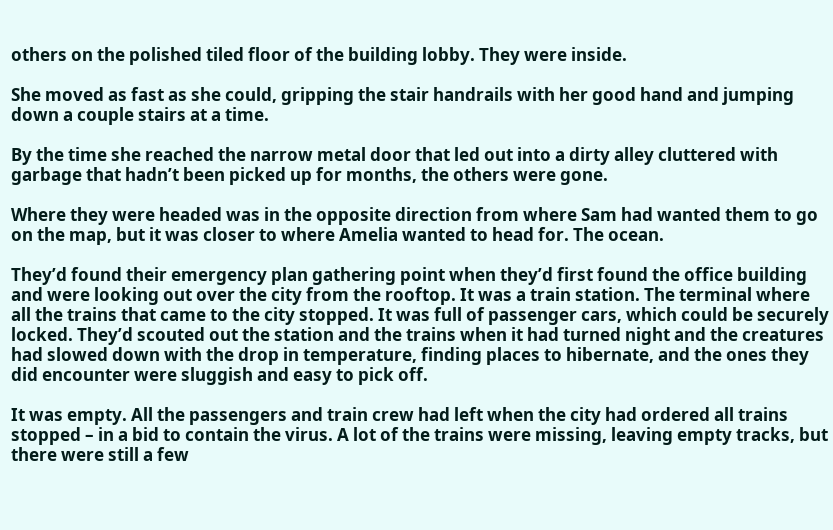others on the polished tiled floor of the building lobby. They were inside.

She moved as fast as she could, gripping the stair handrails with her good hand and jumping down a couple stairs at a time.

By the time she reached the narrow metal door that led out into a dirty alley cluttered with garbage that hadn’t been picked up for months, the others were gone.

Where they were headed was in the opposite direction from where Sam had wanted them to go on the map, but it was closer to where Amelia wanted to head for. The ocean.

They’d found their emergency plan gathering point when they’d first found the office building and were looking out over the city from the rooftop. It was a train station. The terminal where all the trains that came to the city stopped. It was full of passenger cars, which could be securely locked. They’d scouted out the station and the trains when it had turned night and the creatures had slowed down with the drop in temperature, finding places to hibernate, and the ones they did encounter were sluggish and easy to pick off.

It was empty. All the passengers and train crew had left when the city had ordered all trains stopped – in a bid to contain the virus. A lot of the trains were missing, leaving empty tracks, but there were still a few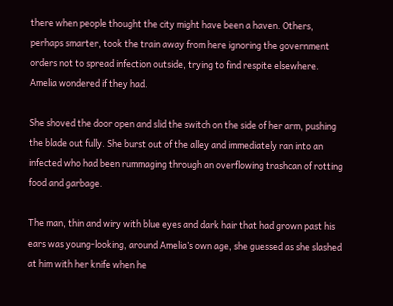there when people thought the city might have been a haven. Others, perhaps smarter, took the train away from here ignoring the government orders not to spread infection outside, trying to find respite elsewhere. Amelia wondered if they had.

She shoved the door open and slid the switch on the side of her arm, pushing the blade out fully. She burst out of the alley and immediately ran into an infected who had been rummaging through an overflowing trashcan of rotting food and garbage.

The man, thin and wiry with blue eyes and dark hair that had grown past his ears was young-looking, around Amelia’s own age, she guessed as she slashed at him with her knife when he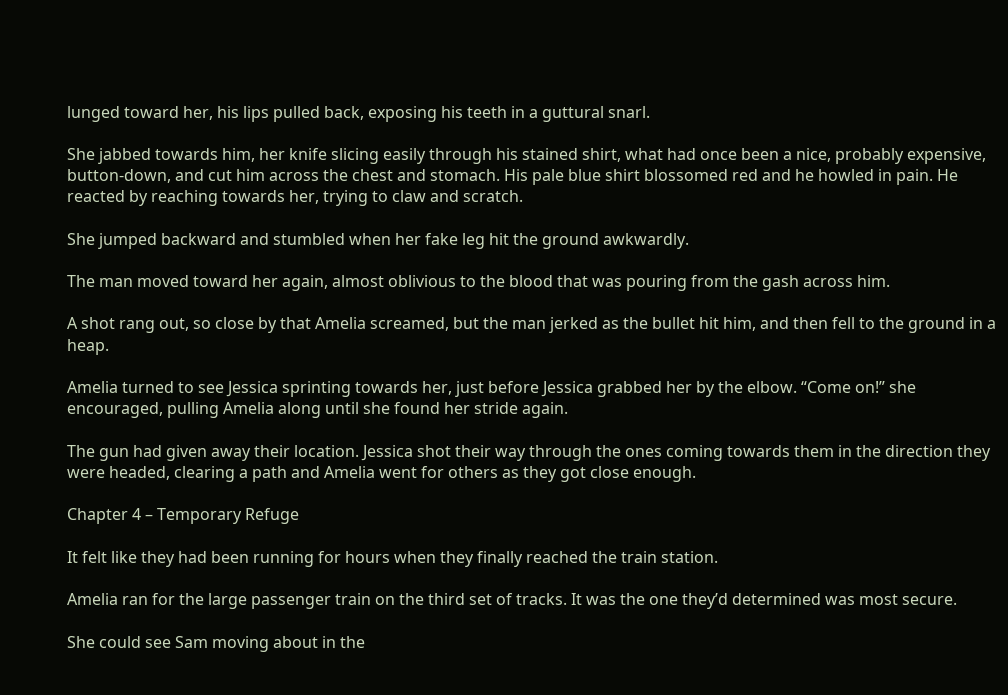lunged toward her, his lips pulled back, exposing his teeth in a guttural snarl.

She jabbed towards him, her knife slicing easily through his stained shirt, what had once been a nice, probably expensive, button-down, and cut him across the chest and stomach. His pale blue shirt blossomed red and he howled in pain. He reacted by reaching towards her, trying to claw and scratch.

She jumped backward and stumbled when her fake leg hit the ground awkwardly.

The man moved toward her again, almost oblivious to the blood that was pouring from the gash across him.

A shot rang out, so close by that Amelia screamed, but the man jerked as the bullet hit him, and then fell to the ground in a heap.

Amelia turned to see Jessica sprinting towards her, just before Jessica grabbed her by the elbow. “Come on!” she encouraged, pulling Amelia along until she found her stride again.

The gun had given away their location. Jessica shot their way through the ones coming towards them in the direction they were headed, clearing a path and Amelia went for others as they got close enough.

Chapter 4 – Temporary Refuge

It felt like they had been running for hours when they finally reached the train station.

Amelia ran for the large passenger train on the third set of tracks. It was the one they’d determined was most secure.

She could see Sam moving about in the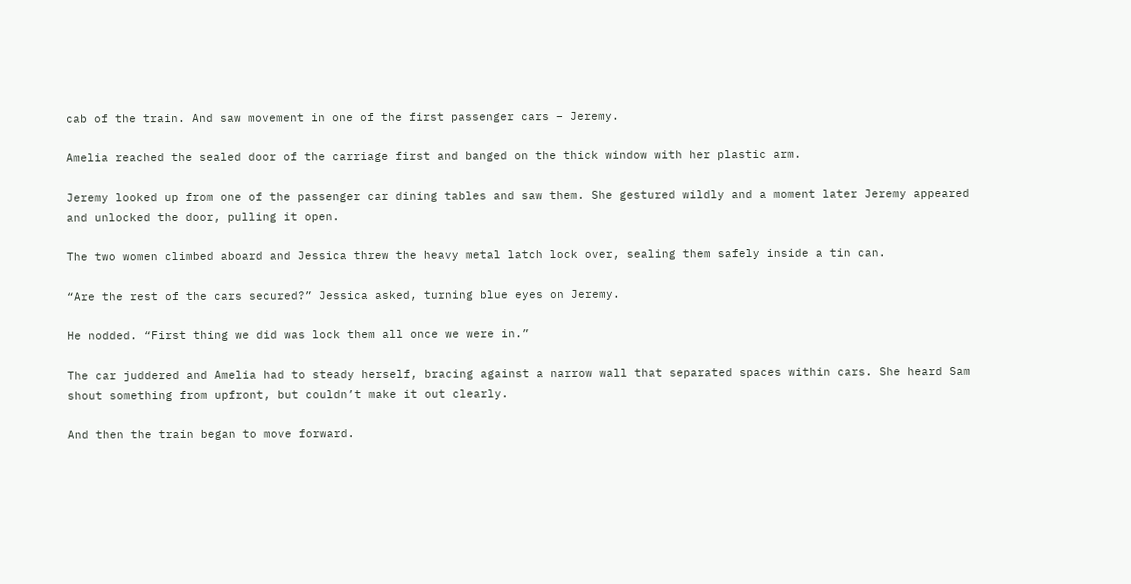cab of the train. And saw movement in one of the first passenger cars – Jeremy.

Amelia reached the sealed door of the carriage first and banged on the thick window with her plastic arm.

Jeremy looked up from one of the passenger car dining tables and saw them. She gestured wildly and a moment later Jeremy appeared and unlocked the door, pulling it open.

The two women climbed aboard and Jessica threw the heavy metal latch lock over, sealing them safely inside a tin can.

“Are the rest of the cars secured?” Jessica asked, turning blue eyes on Jeremy.

He nodded. “First thing we did was lock them all once we were in.”

The car juddered and Amelia had to steady herself, bracing against a narrow wall that separated spaces within cars. She heard Sam shout something from upfront, but couldn’t make it out clearly.

And then the train began to move forward.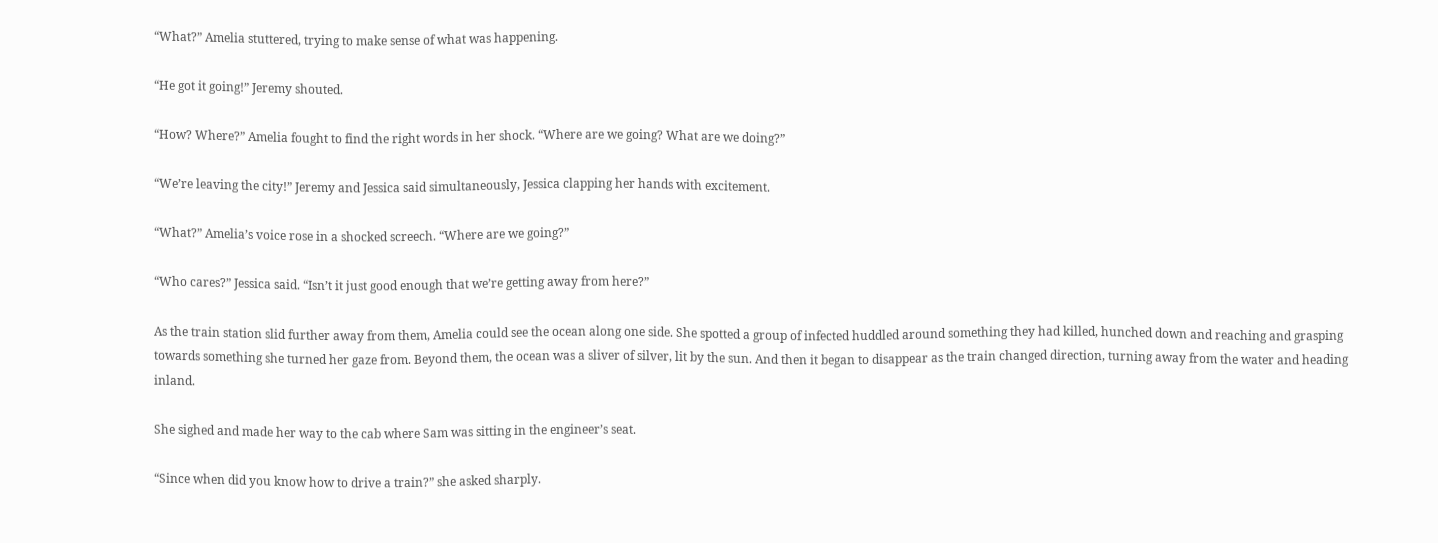“What?” Amelia stuttered, trying to make sense of what was happening.

“He got it going!” Jeremy shouted.

“How? Where?” Amelia fought to find the right words in her shock. “Where are we going? What are we doing?”

“We’re leaving the city!” Jeremy and Jessica said simultaneously, Jessica clapping her hands with excitement.

“What?” Amelia’s voice rose in a shocked screech. “Where are we going?”

“Who cares?” Jessica said. “Isn’t it just good enough that we’re getting away from here?”

As the train station slid further away from them, Amelia could see the ocean along one side. She spotted a group of infected huddled around something they had killed, hunched down and reaching and grasping towards something she turned her gaze from. Beyond them, the ocean was a sliver of silver, lit by the sun. And then it began to disappear as the train changed direction, turning away from the water and heading inland.

She sighed and made her way to the cab where Sam was sitting in the engineer’s seat.

“Since when did you know how to drive a train?” she asked sharply.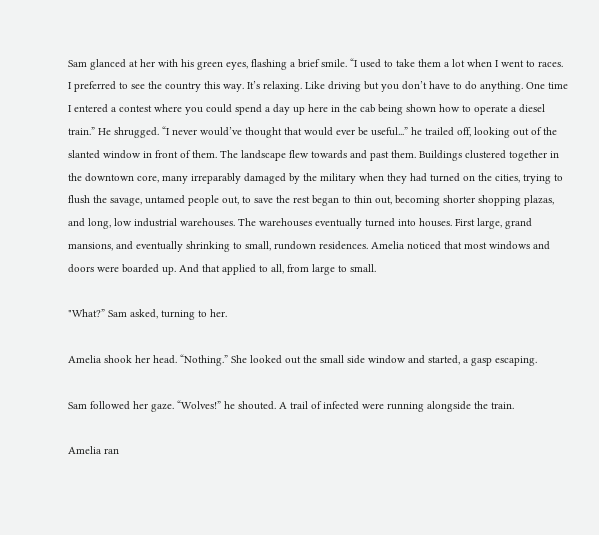Sam glanced at her with his green eyes, flashing a brief smile. “I used to take them a lot when I went to races. I preferred to see the country this way. It’s relaxing. Like driving but you don’t have to do anything. One time I entered a contest where you could spend a day up here in the cab being shown how to operate a diesel train.” He shrugged. “I never would’ve thought that would ever be useful...” he trailed off, looking out of the slanted window in front of them. The landscape flew towards and past them. Buildings clustered together in the downtown core, many irreparably damaged by the military when they had turned on the cities, trying to flush the savage, untamed people out, to save the rest began to thin out, becoming shorter shopping plazas, and long, low industrial warehouses. The warehouses eventually turned into houses. First large, grand mansions, and eventually shrinking to small, rundown residences. Amelia noticed that most windows and doors were boarded up. And that applied to all, from large to small.

"What?” Sam asked, turning to her.

Amelia shook her head. “Nothing.” She looked out the small side window and started, a gasp escaping.

Sam followed her gaze. “Wolves!” he shouted. A trail of infected were running alongside the train.

Amelia ran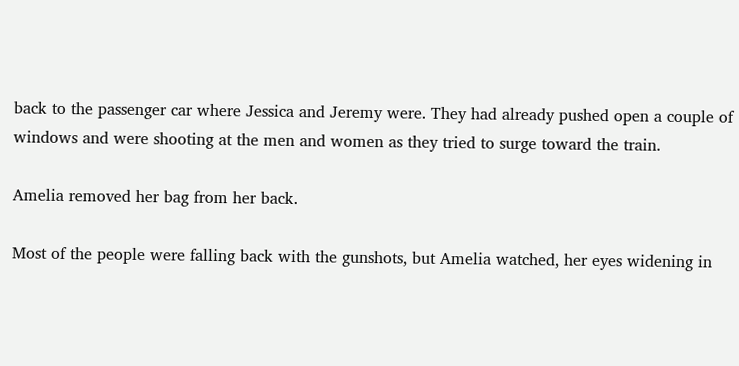back to the passenger car where Jessica and Jeremy were. They had already pushed open a couple of windows and were shooting at the men and women as they tried to surge toward the train.

Amelia removed her bag from her back.

Most of the people were falling back with the gunshots, but Amelia watched, her eyes widening in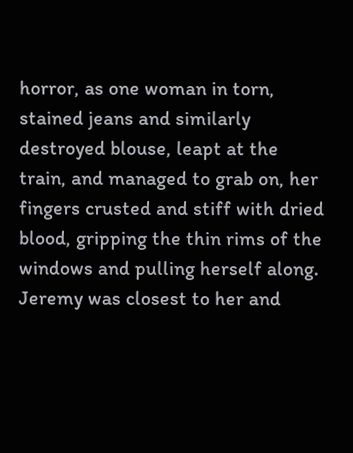horror, as one woman in torn, stained jeans and similarly destroyed blouse, leapt at the train, and managed to grab on, her fingers crusted and stiff with dried blood, gripping the thin rims of the windows and pulling herself along. Jeremy was closest to her and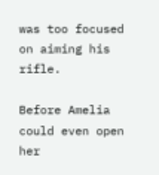was too focused on aiming his rifle.

Before Amelia could even open her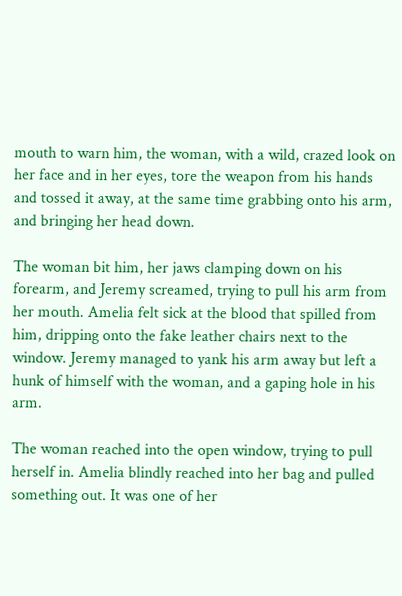mouth to warn him, the woman, with a wild, crazed look on her face and in her eyes, tore the weapon from his hands and tossed it away, at the same time grabbing onto his arm, and bringing her head down.

The woman bit him, her jaws clamping down on his forearm, and Jeremy screamed, trying to pull his arm from her mouth. Amelia felt sick at the blood that spilled from him, dripping onto the fake leather chairs next to the window. Jeremy managed to yank his arm away but left a hunk of himself with the woman, and a gaping hole in his arm.

The woman reached into the open window, trying to pull herself in. Amelia blindly reached into her bag and pulled something out. It was one of her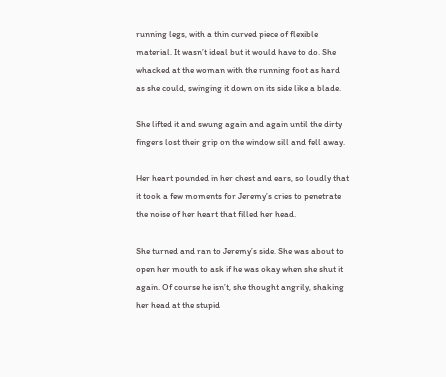running legs, with a thin curved piece of flexible material. It wasn’t ideal but it would have to do. She whacked at the woman with the running foot as hard as she could, swinging it down on its side like a blade.

She lifted it and swung again and again until the dirty fingers lost their grip on the window sill and fell away.

Her heart pounded in her chest and ears, so loudly that it took a few moments for Jeremy’s cries to penetrate the noise of her heart that filled her head.

She turned and ran to Jeremy’s side. She was about to open her mouth to ask if he was okay when she shut it again. Of course he isn’t, she thought angrily, shaking her head at the stupid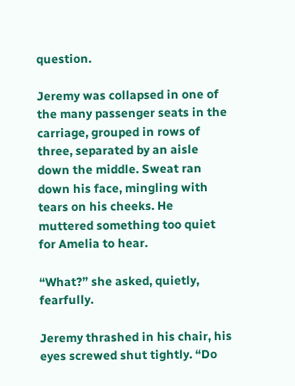question.

Jeremy was collapsed in one of the many passenger seats in the carriage, grouped in rows of three, separated by an aisle down the middle. Sweat ran down his face, mingling with tears on his cheeks. He muttered something too quiet for Amelia to hear.

“What?” she asked, quietly, fearfully.

Jeremy thrashed in his chair, his eyes screwed shut tightly. “Do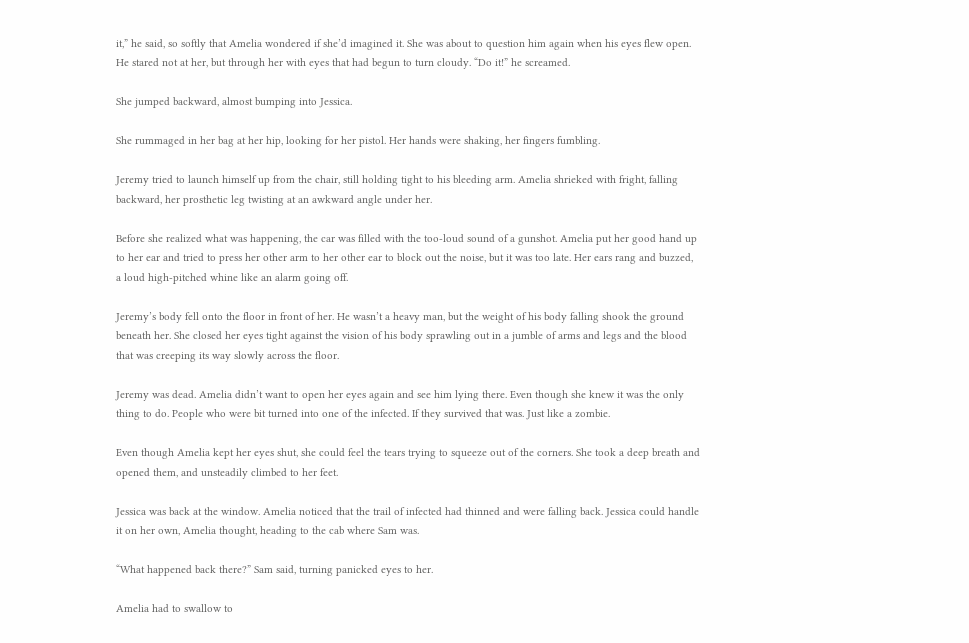it,” he said, so softly that Amelia wondered if she’d imagined it. She was about to question him again when his eyes flew open. He stared not at her, but through her with eyes that had begun to turn cloudy. “Do it!” he screamed.

She jumped backward, almost bumping into Jessica.

She rummaged in her bag at her hip, looking for her pistol. Her hands were shaking, her fingers fumbling.

Jeremy tried to launch himself up from the chair, still holding tight to his bleeding arm. Amelia shrieked with fright, falling backward, her prosthetic leg twisting at an awkward angle under her.

Before she realized what was happening, the car was filled with the too-loud sound of a gunshot. Amelia put her good hand up to her ear and tried to press her other arm to her other ear to block out the noise, but it was too late. Her ears rang and buzzed, a loud high-pitched whine like an alarm going off.

Jeremy’s body fell onto the floor in front of her. He wasn’t a heavy man, but the weight of his body falling shook the ground beneath her. She closed her eyes tight against the vision of his body sprawling out in a jumble of arms and legs and the blood that was creeping its way slowly across the floor.

Jeremy was dead. Amelia didn’t want to open her eyes again and see him lying there. Even though she knew it was the only thing to do. People who were bit turned into one of the infected. If they survived that was. Just like a zombie.

Even though Amelia kept her eyes shut, she could feel the tears trying to squeeze out of the corners. She took a deep breath and opened them, and unsteadily climbed to her feet.

Jessica was back at the window. Amelia noticed that the trail of infected had thinned and were falling back. Jessica could handle it on her own, Amelia thought, heading to the cab where Sam was.

“What happened back there?” Sam said, turning panicked eyes to her.

Amelia had to swallow to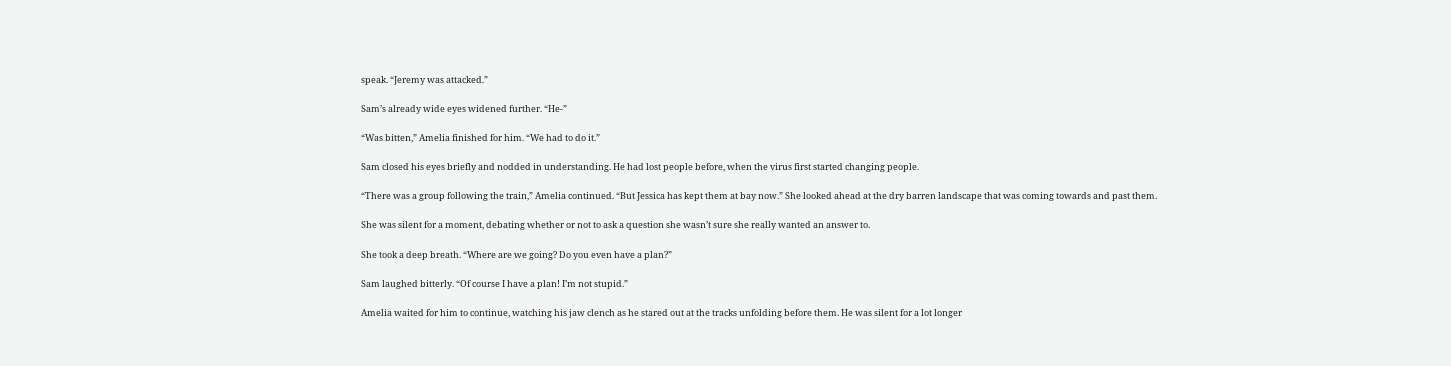speak. “Jeremy was attacked.”

Sam’s already wide eyes widened further. “He-”

“Was bitten,” Amelia finished for him. “We had to do it.”

Sam closed his eyes briefly and nodded in understanding. He had lost people before, when the virus first started changing people.

“There was a group following the train,” Amelia continued. “But Jessica has kept them at bay now.” She looked ahead at the dry barren landscape that was coming towards and past them.

She was silent for a moment, debating whether or not to ask a question she wasn’t sure she really wanted an answer to.

She took a deep breath. “Where are we going? Do you even have a plan?”

Sam laughed bitterly. “Of course I have a plan! I’m not stupid.”

Amelia waited for him to continue, watching his jaw clench as he stared out at the tracks unfolding before them. He was silent for a lot longer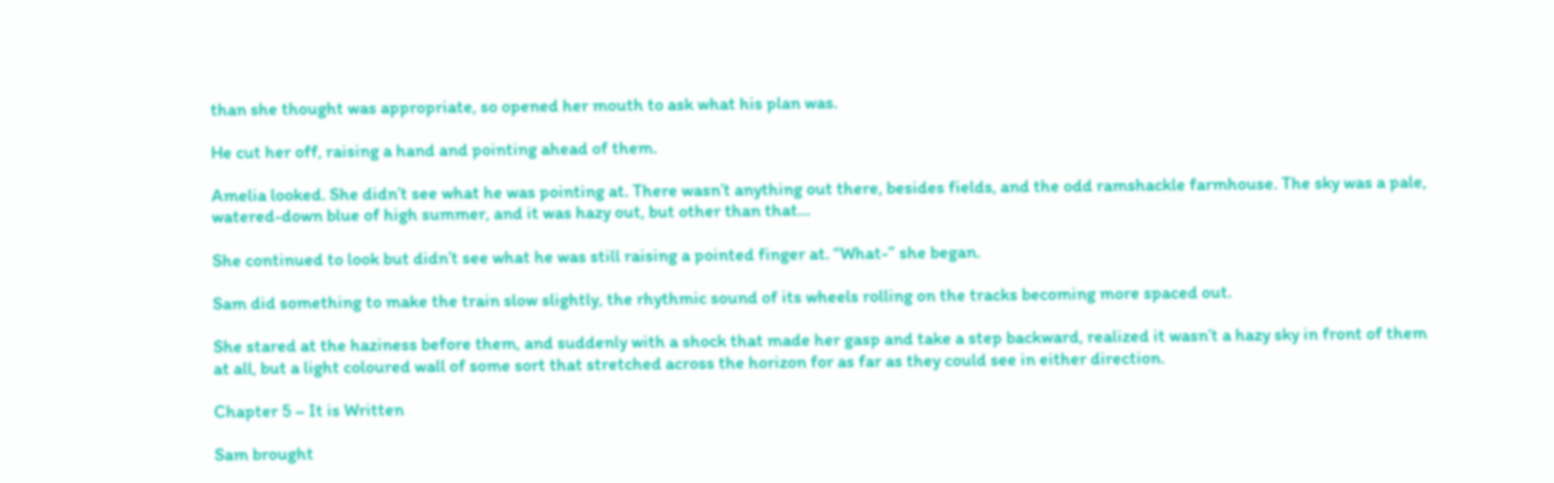than she thought was appropriate, so opened her mouth to ask what his plan was.

He cut her off, raising a hand and pointing ahead of them.

Amelia looked. She didn’t see what he was pointing at. There wasn’t anything out there, besides fields, and the odd ramshackle farmhouse. The sky was a pale, watered-down blue of high summer, and it was hazy out, but other than that…

She continued to look but didn’t see what he was still raising a pointed finger at. “What-” she began.

Sam did something to make the train slow slightly, the rhythmic sound of its wheels rolling on the tracks becoming more spaced out.

She stared at the haziness before them, and suddenly with a shock that made her gasp and take a step backward, realized it wasn’t a hazy sky in front of them at all, but a light coloured wall of some sort that stretched across the horizon for as far as they could see in either direction.

Chapter 5 – It is Written

Sam brought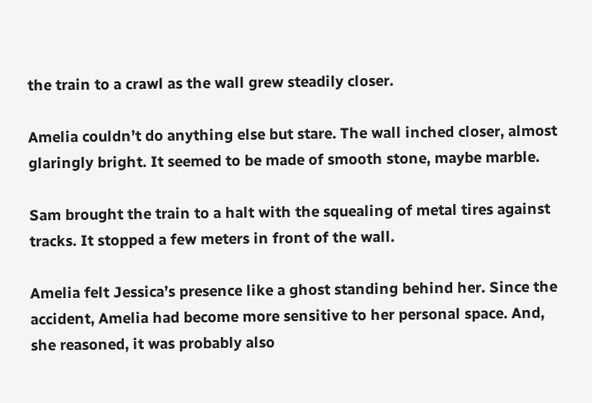the train to a crawl as the wall grew steadily closer.

Amelia couldn’t do anything else but stare. The wall inched closer, almost glaringly bright. It seemed to be made of smooth stone, maybe marble.

Sam brought the train to a halt with the squealing of metal tires against tracks. It stopped a few meters in front of the wall.

Amelia felt Jessica’s presence like a ghost standing behind her. Since the accident, Amelia had become more sensitive to her personal space. And, she reasoned, it was probably also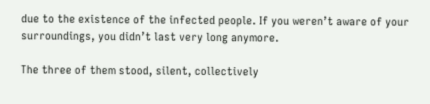due to the existence of the infected people. If you weren’t aware of your surroundings, you didn’t last very long anymore.

The three of them stood, silent, collectively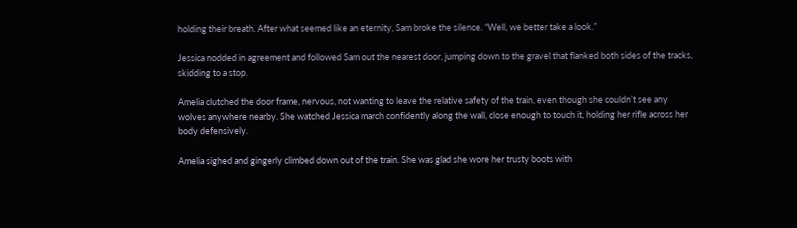holding their breath. After what seemed like an eternity, Sam broke the silence. “Well, we better take a look.”

Jessica nodded in agreement and followed Sam out the nearest door, jumping down to the gravel that flanked both sides of the tracks, skidding to a stop.

Amelia clutched the door frame, nervous, not wanting to leave the relative safety of the train, even though she couldn’t see any wolves anywhere nearby. She watched Jessica march confidently along the wall, close enough to touch it, holding her rifle across her body defensively.

Amelia sighed and gingerly climbed down out of the train. She was glad she wore her trusty boots with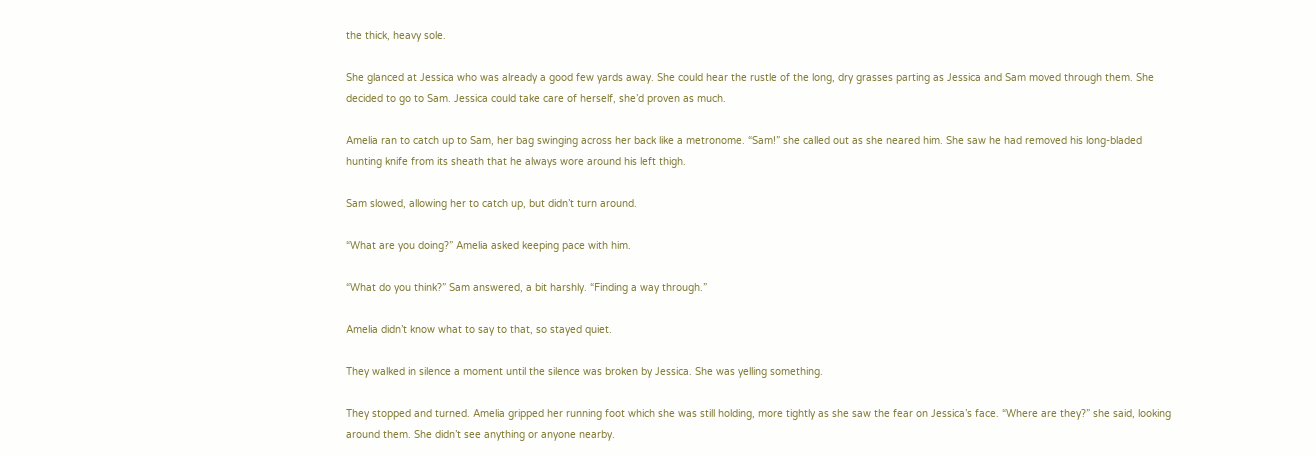the thick, heavy sole.

She glanced at Jessica who was already a good few yards away. She could hear the rustle of the long, dry grasses parting as Jessica and Sam moved through them. She decided to go to Sam. Jessica could take care of herself, she’d proven as much.

Amelia ran to catch up to Sam, her bag swinging across her back like a metronome. “Sam!” she called out as she neared him. She saw he had removed his long-bladed hunting knife from its sheath that he always wore around his left thigh.

Sam slowed, allowing her to catch up, but didn’t turn around.

“What are you doing?” Amelia asked keeping pace with him.

“What do you think?” Sam answered, a bit harshly. “Finding a way through.”

Amelia didn’t know what to say to that, so stayed quiet.

They walked in silence a moment until the silence was broken by Jessica. She was yelling something.

They stopped and turned. Amelia gripped her running foot which she was still holding, more tightly as she saw the fear on Jessica’s face. “Where are they?” she said, looking around them. She didn’t see anything or anyone nearby.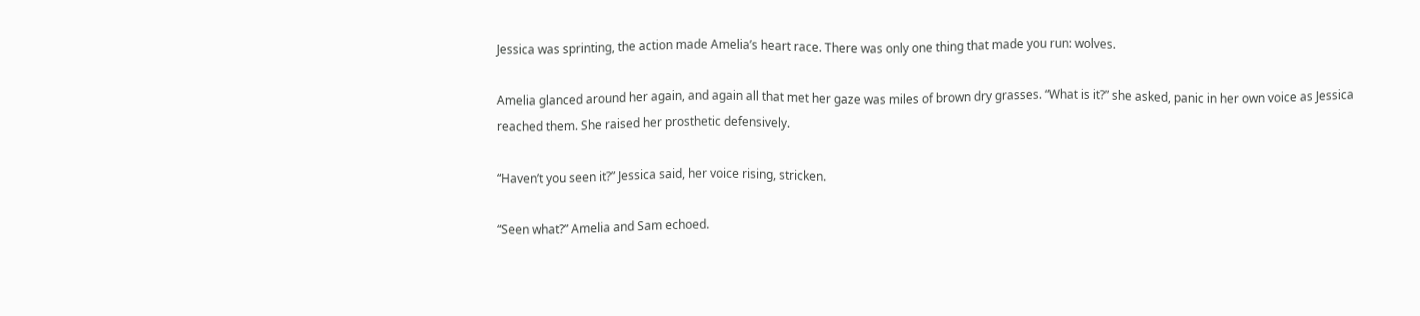Jessica was sprinting, the action made Amelia’s heart race. There was only one thing that made you run: wolves.

Amelia glanced around her again, and again all that met her gaze was miles of brown dry grasses. “What is it?” she asked, panic in her own voice as Jessica reached them. She raised her prosthetic defensively.

“Haven’t you seen it?” Jessica said, her voice rising, stricken.

“Seen what?” Amelia and Sam echoed.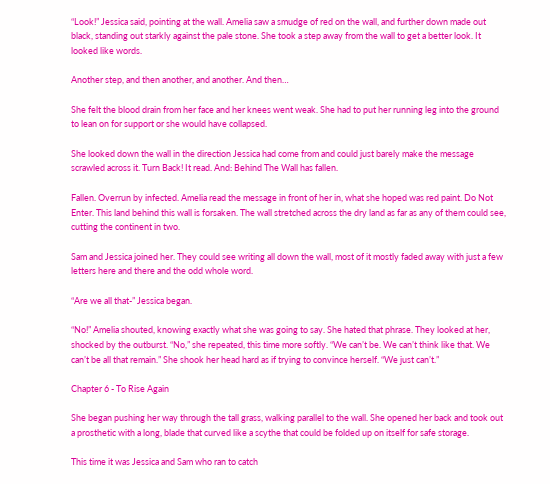“Look!” Jessica said, pointing at the wall. Amelia saw a smudge of red on the wall, and further down made out black, standing out starkly against the pale stone. She took a step away from the wall to get a better look. It looked like words.

Another step, and then another, and another. And then…

She felt the blood drain from her face and her knees went weak. She had to put her running leg into the ground to lean on for support or she would have collapsed.

She looked down the wall in the direction Jessica had come from and could just barely make the message scrawled across it. Turn Back! It read. And: Behind The Wall has fallen.

Fallen. Overrun by infected. Amelia read the message in front of her in, what she hoped was red paint. Do Not Enter. This land behind this wall is forsaken. The wall stretched across the dry land as far as any of them could see, cutting the continent in two.

Sam and Jessica joined her. They could see writing all down the wall, most of it mostly faded away with just a few letters here and there and the odd whole word.

“Are we all that-” Jessica began.

“No!” Amelia shouted, knowing exactly what she was going to say. She hated that phrase. They looked at her, shocked by the outburst. “No,” she repeated, this time more softly. “We can’t be. We can’t think like that. We can’t be all that remain.” She shook her head hard as if trying to convince herself. “We just can’t.”

Chapter 6 - To Rise Again

She began pushing her way through the tall grass, walking parallel to the wall. She opened her back and took out a prosthetic with a long, blade that curved like a scythe that could be folded up on itself for safe storage.

This time it was Jessica and Sam who ran to catch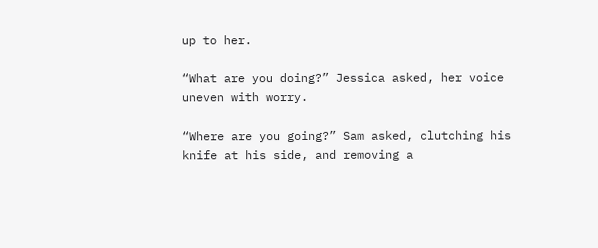up to her.

“What are you doing?” Jessica asked, her voice uneven with worry.

“Where are you going?” Sam asked, clutching his knife at his side, and removing a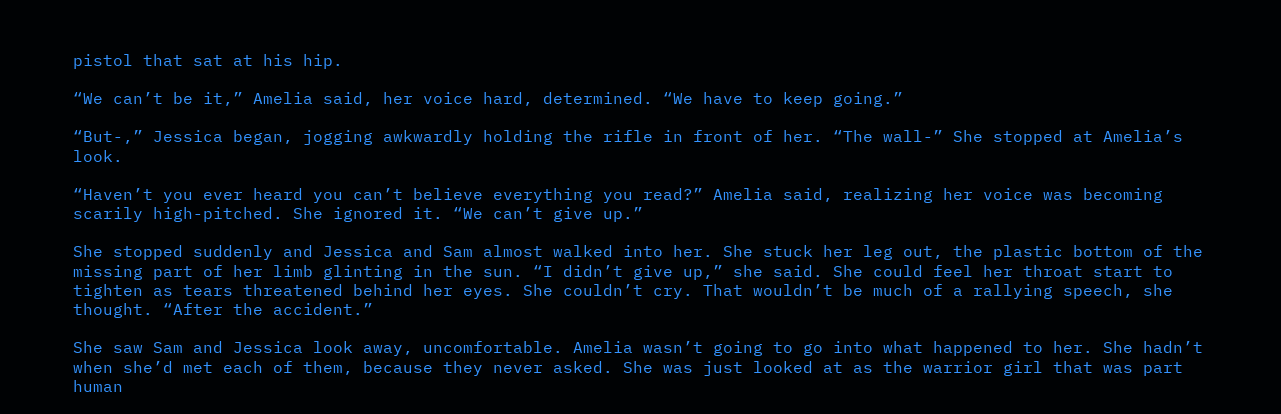pistol that sat at his hip.

“We can’t be it,” Amelia said, her voice hard, determined. “We have to keep going.”

“But-,” Jessica began, jogging awkwardly holding the rifle in front of her. “The wall-” She stopped at Amelia’s look.

“Haven’t you ever heard you can’t believe everything you read?” Amelia said, realizing her voice was becoming scarily high-pitched. She ignored it. “We can’t give up.”

She stopped suddenly and Jessica and Sam almost walked into her. She stuck her leg out, the plastic bottom of the missing part of her limb glinting in the sun. “I didn’t give up,” she said. She could feel her throat start to tighten as tears threatened behind her eyes. She couldn’t cry. That wouldn’t be much of a rallying speech, she thought. “After the accident.”

She saw Sam and Jessica look away, uncomfortable. Amelia wasn’t going to go into what happened to her. She hadn’t when she’d met each of them, because they never asked. She was just looked at as the warrior girl that was part human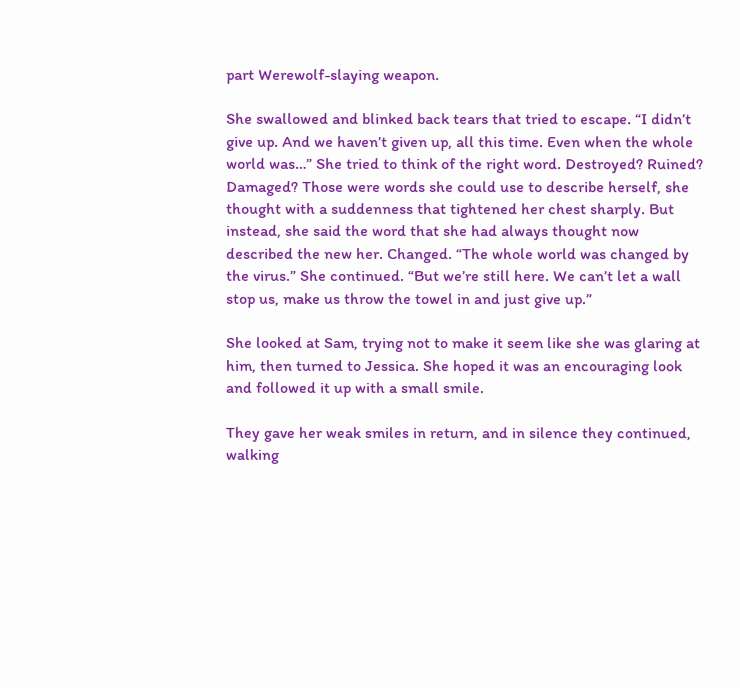part Werewolf-slaying weapon.

She swallowed and blinked back tears that tried to escape. “I didn’t give up. And we haven’t given up, all this time. Even when the whole world was…” She tried to think of the right word. Destroyed? Ruined? Damaged? Those were words she could use to describe herself, she thought with a suddenness that tightened her chest sharply. But instead, she said the word that she had always thought now described the new her. Changed. “The whole world was changed by the virus.” She continued. “But we’re still here. We can’t let a wall stop us, make us throw the towel in and just give up.”

She looked at Sam, trying not to make it seem like she was glaring at him, then turned to Jessica. She hoped it was an encouraging look and followed it up with a small smile.

They gave her weak smiles in return, and in silence they continued, walking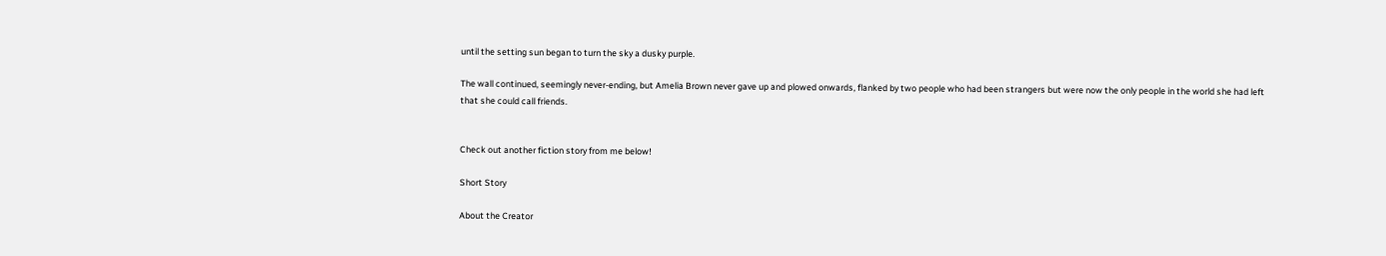until the setting sun began to turn the sky a dusky purple.

The wall continued, seemingly never-ending, but Amelia Brown never gave up and plowed onwards, flanked by two people who had been strangers but were now the only people in the world she had left that she could call friends.


Check out another fiction story from me below!

Short Story

About the Creator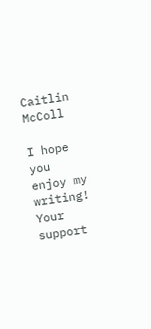Caitlin McColl

I hope you enjoy my writing! Your support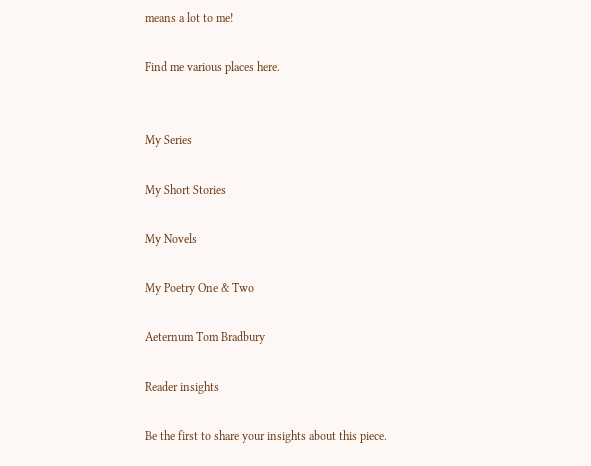means a lot to me!

Find me various places here.


My Series

My Short Stories

My Novels

My Poetry One & Two

Aeternum Tom Bradbury

Reader insights

Be the first to share your insights about this piece.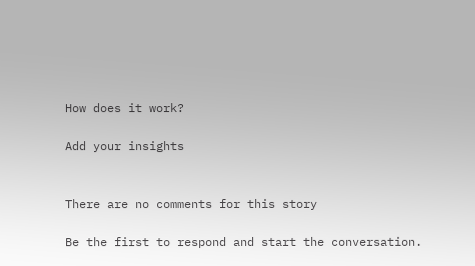How does it work?

Add your insights


There are no comments for this story

Be the first to respond and start the conversation.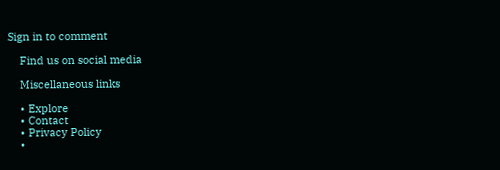Sign in to comment

    Find us on social media

    Miscellaneous links

    • Explore
    • Contact
    • Privacy Policy
    •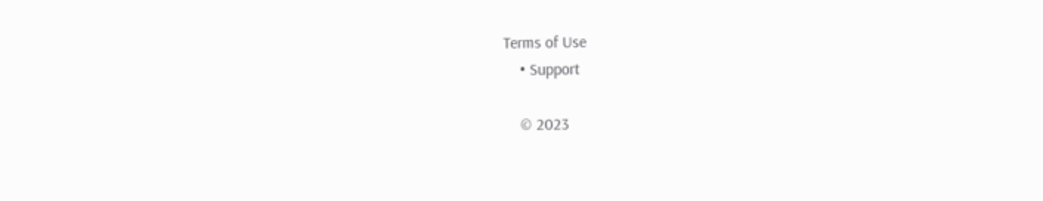Terms of Use
    • Support

    © 2023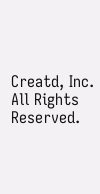Creatd, Inc. All Rights Reserved.